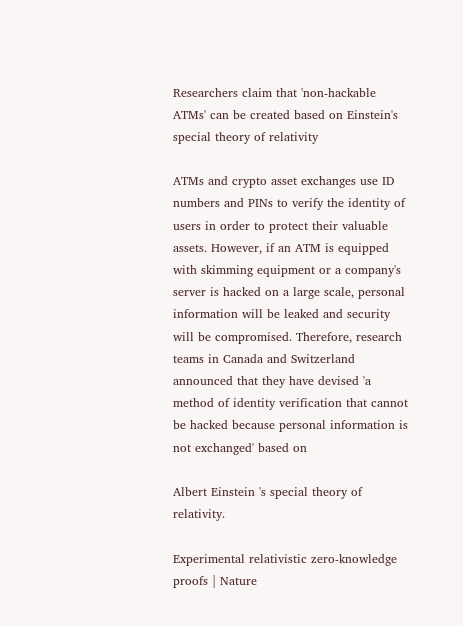Researchers claim that 'non-hackable ATMs' can be created based on Einstein's special theory of relativity

ATMs and crypto asset exchanges use ID numbers and PINs to verify the identity of users in order to protect their valuable assets. However, if an ATM is equipped with skimming equipment or a company's server is hacked on a large scale, personal information will be leaked and security will be compromised. Therefore, research teams in Canada and Switzerland announced that they have devised 'a method of identity verification that cannot be hacked because personal information is not exchanged' based on

Albert Einstein 's special theory of relativity.

Experimental relativistic zero-knowledge proofs | Nature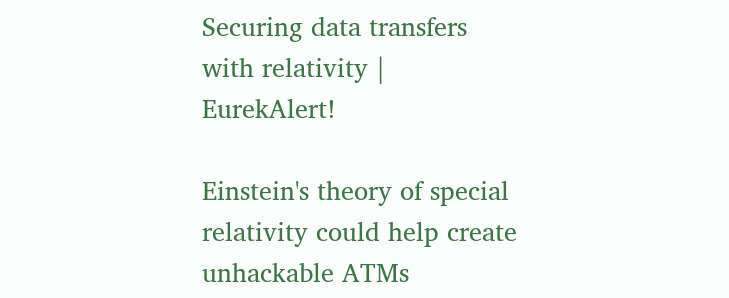Securing data transfers with relativity | EurekAlert!

Einstein's theory of special relativity could help create unhackable ATMs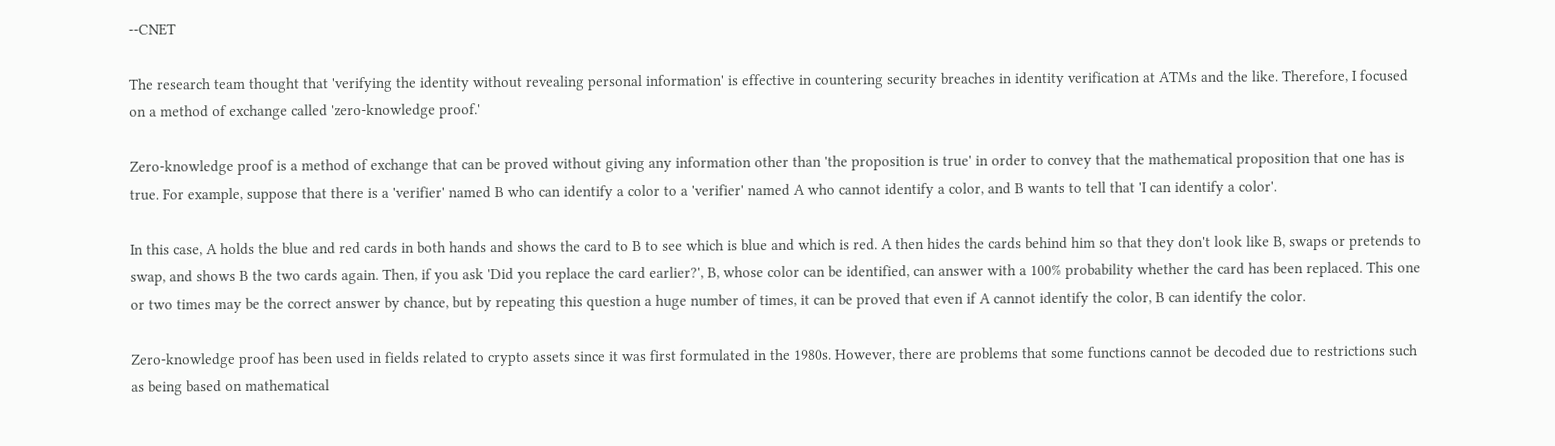--CNET

The research team thought that 'verifying the identity without revealing personal information' is effective in countering security breaches in identity verification at ATMs and the like. Therefore, I focused on a method of exchange called 'zero-knowledge proof.'

Zero-knowledge proof is a method of exchange that can be proved without giving any information other than 'the proposition is true' in order to convey that the mathematical proposition that one has is true. For example, suppose that there is a 'verifier' named B who can identify a color to a 'verifier' named A who cannot identify a color, and B wants to tell that 'I can identify a color'.

In this case, A holds the blue and red cards in both hands and shows the card to B to see which is blue and which is red. A then hides the cards behind him so that they don't look like B, swaps or pretends to swap, and shows B the two cards again. Then, if you ask 'Did you replace the card earlier?', B, whose color can be identified, can answer with a 100% probability whether the card has been replaced. This one or two times may be the correct answer by chance, but by repeating this question a huge number of times, it can be proved that even if A cannot identify the color, B can identify the color.

Zero-knowledge proof has been used in fields related to crypto assets since it was first formulated in the 1980s. However, there are problems that some functions cannot be decoded due to restrictions such as being based on mathematical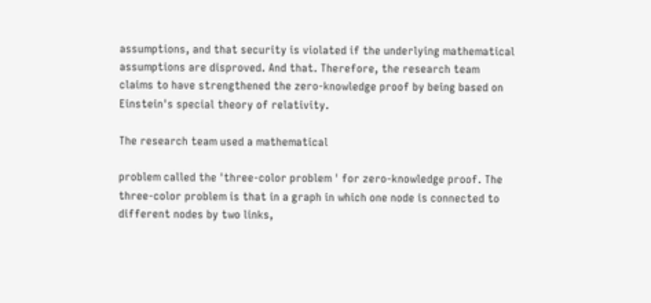assumptions, and that security is violated if the underlying mathematical assumptions are disproved. And that. Therefore, the research team claims to have strengthened the zero-knowledge proof by being based on Einstein's special theory of relativity.

The research team used a mathematical

problem called the 'three-color problem ' for zero-knowledge proof. The three-color problem is that in a graph in which one node is connected to different nodes by two links,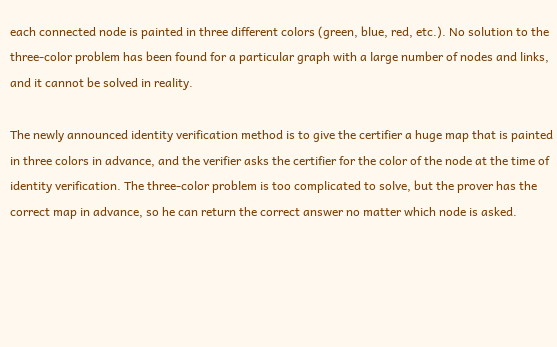each connected node is painted in three different colors (green, blue, red, etc.). No solution to the three-color problem has been found for a particular graph with a large number of nodes and links, and it cannot be solved in reality.

The newly announced identity verification method is to give the certifier a huge map that is painted in three colors in advance, and the verifier asks the certifier for the color of the node at the time of identity verification. The three-color problem is too complicated to solve, but the prover has the correct map in advance, so he can return the correct answer no matter which node is asked.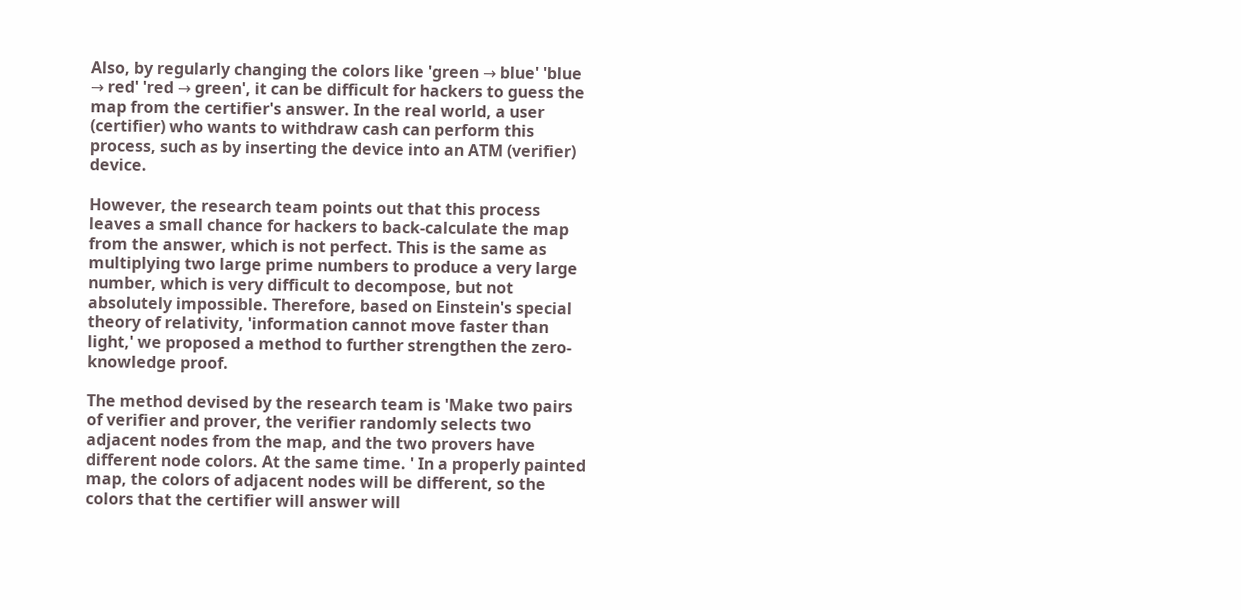Also, by regularly changing the colors like 'green → blue' 'blue → red' 'red → green', it can be difficult for hackers to guess the map from the certifier's answer. In the real world, a user (certifier) who wants to withdraw cash can perform this process, such as by inserting the device into an ATM (verifier) device.

However, the research team points out that this process leaves a small chance for hackers to back-calculate the map from the answer, which is not perfect. This is the same as multiplying two large prime numbers to produce a very large number, which is very difficult to decompose, but not absolutely impossible. Therefore, based on Einstein's special theory of relativity, 'information cannot move faster than light,' we proposed a method to further strengthen the zero-knowledge proof.

The method devised by the research team is 'Make two pairs of verifier and prover, the verifier randomly selects two adjacent nodes from the map, and the two provers have different node colors. At the same time. ' In a properly painted map, the colors of adjacent nodes will be different, so the colors that the certifier will answer will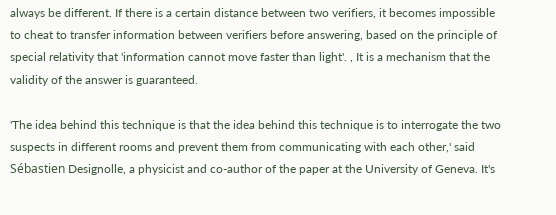always be different. If there is a certain distance between two verifiers, it becomes impossible to cheat to transfer information between verifiers before answering, based on the principle of special relativity that 'information cannot move faster than light'. , It is a mechanism that the validity of the answer is guaranteed.

'The idea behind this technique is that the idea behind this technique is to interrogate the two suspects in different rooms and prevent them from communicating with each other,' said Sébastien Designolle, a physicist and co-author of the paper at the University of Geneva. It's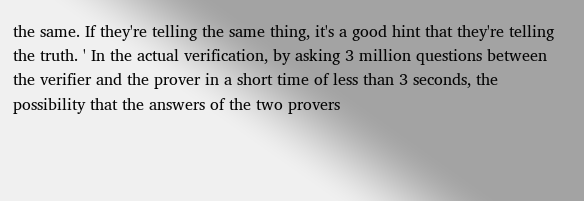the same. If they're telling the same thing, it's a good hint that they're telling the truth. ' In the actual verification, by asking 3 million questions between the verifier and the prover in a short time of less than 3 seconds, the possibility that the answers of the two provers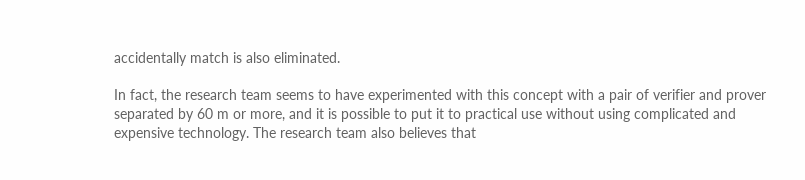accidentally match is also eliminated.

In fact, the research team seems to have experimented with this concept with a pair of verifier and prover separated by 60 m or more, and it is possible to put it to practical use without using complicated and expensive technology. The research team also believes that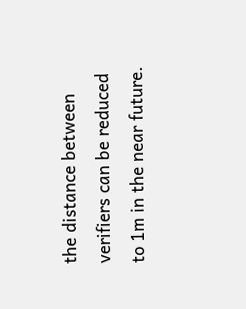the distance between verifiers can be reduced to 1m in the near future.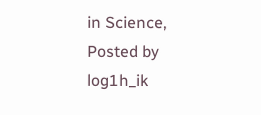in Science, Posted by log1h_ik